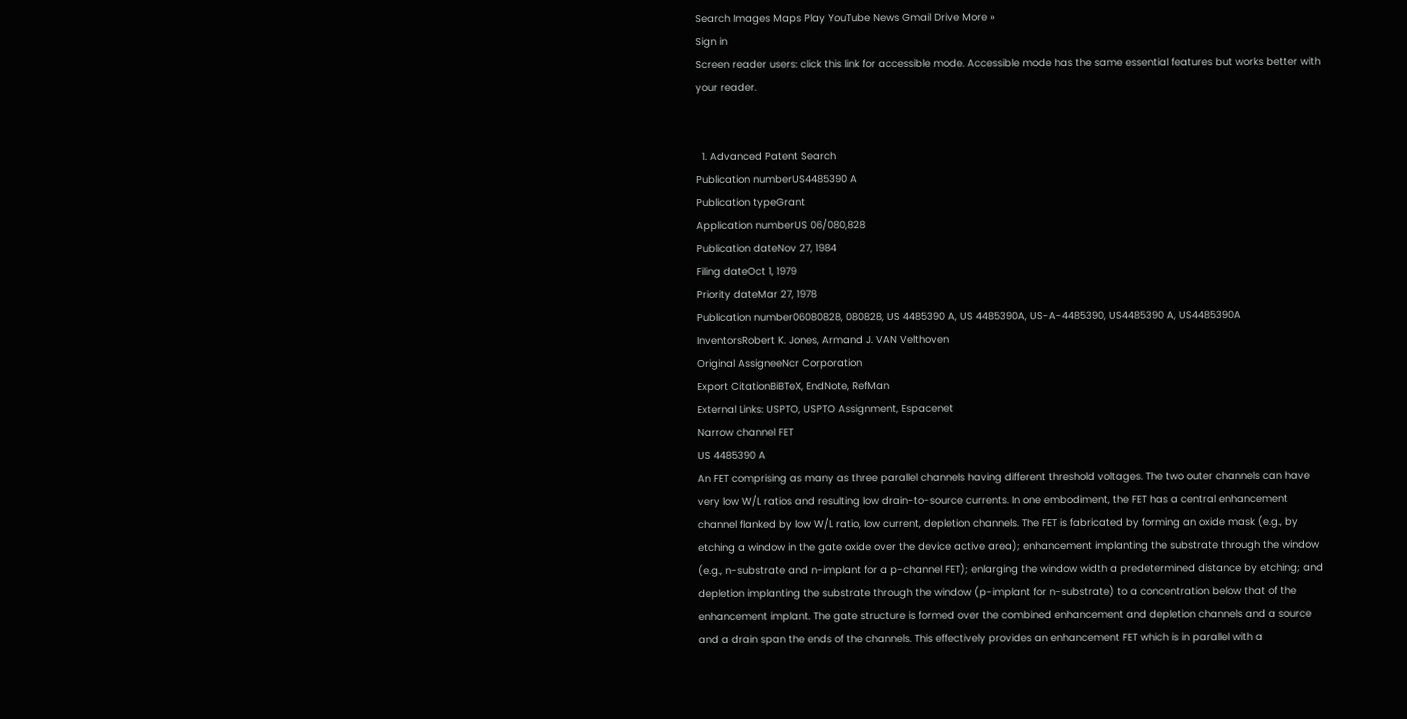Search Images Maps Play YouTube News Gmail Drive More »
Sign in
Screen reader users: click this link for accessible mode. Accessible mode has the same essential features but works better with your reader.


  1. Advanced Patent Search
Publication numberUS4485390 A
Publication typeGrant
Application numberUS 06/080,828
Publication dateNov 27, 1984
Filing dateOct 1, 1979
Priority dateMar 27, 1978
Publication number06080828, 080828, US 4485390 A, US 4485390A, US-A-4485390, US4485390 A, US4485390A
InventorsRobert K. Jones, Armand J. VAN Velthoven
Original AssigneeNcr Corporation
Export CitationBiBTeX, EndNote, RefMan
External Links: USPTO, USPTO Assignment, Espacenet
Narrow channel FET
US 4485390 A
An FET comprising as many as three parallel channels having different threshold voltages. The two outer channels can have very low W/L ratios and resulting low drain-to-source currents. In one embodiment, the FET has a central enhancement channel flanked by low W/L ratio, low current, depletion channels. The FET is fabricated by forming an oxide mask (e.g., by etching a window in the gate oxide over the device active area); enhancement implanting the substrate through the window (e.g., n-substrate and n-implant for a p-channel FET); enlarging the window width a predetermined distance by etching; and depletion implanting the substrate through the window (p-implant for n-substrate) to a concentration below that of the enhancement implant. The gate structure is formed over the combined enhancement and depletion channels and a source and a drain span the ends of the channels. This effectively provides an enhancement FET which is in parallel with a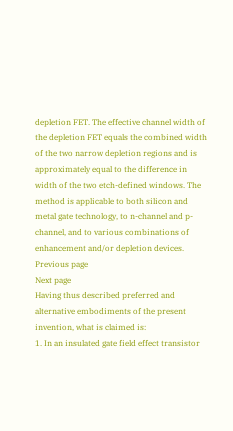depletion FET. The effective channel width of the depletion FET equals the combined width of the two narrow depletion regions and is approximately equal to the difference in width of the two etch-defined windows. The method is applicable to both silicon and metal gate technology, to n-channel and p-channel, and to various combinations of enhancement and/or depletion devices.
Previous page
Next page
Having thus described preferred and alternative embodiments of the present invention, what is claimed is:
1. In an insulated gate field effect transistor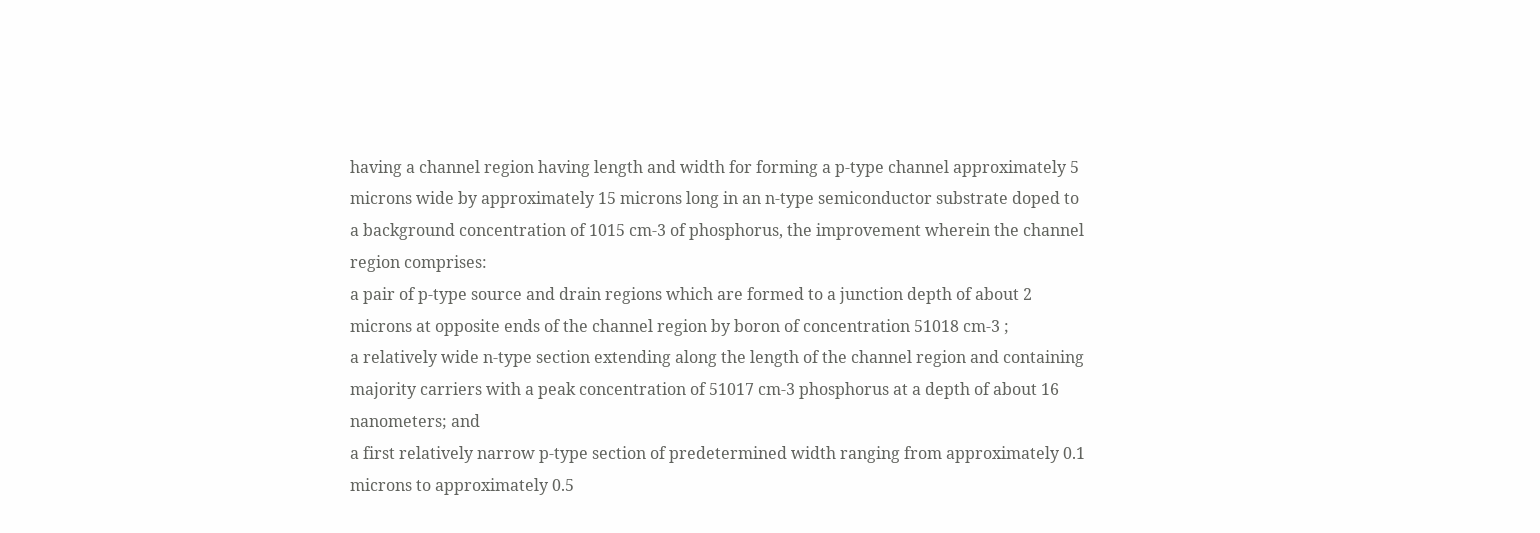having a channel region having length and width for forming a p-type channel approximately 5 microns wide by approximately 15 microns long in an n-type semiconductor substrate doped to a background concentration of 1015 cm-3 of phosphorus, the improvement wherein the channel region comprises:
a pair of p-type source and drain regions which are formed to a junction depth of about 2 microns at opposite ends of the channel region by boron of concentration 51018 cm-3 ;
a relatively wide n-type section extending along the length of the channel region and containing majority carriers with a peak concentration of 51017 cm-3 phosphorus at a depth of about 16 nanometers; and
a first relatively narrow p-type section of predetermined width ranging from approximately 0.1 microns to approximately 0.5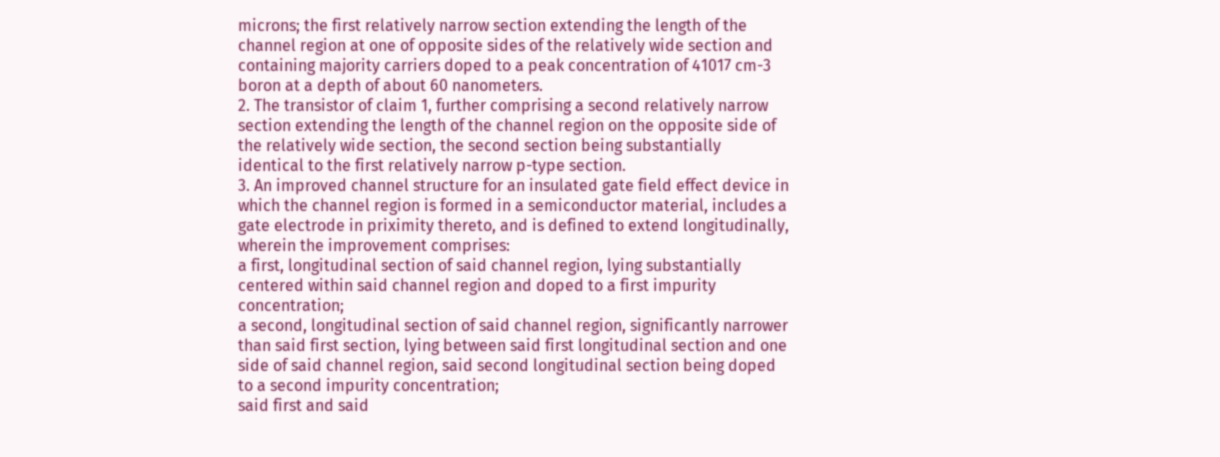microns; the first relatively narrow section extending the length of the channel region at one of opposite sides of the relatively wide section and containing majority carriers doped to a peak concentration of 41017 cm-3 boron at a depth of about 60 nanometers.
2. The transistor of claim 1, further comprising a second relatively narrow section extending the length of the channel region on the opposite side of the relatively wide section, the second section being substantially identical to the first relatively narrow p-type section.
3. An improved channel structure for an insulated gate field effect device in which the channel region is formed in a semiconductor material, includes a gate electrode in priximity thereto, and is defined to extend longitudinally, wherein the improvement comprises:
a first, longitudinal section of said channel region, lying substantially centered within said channel region and doped to a first impurity concentration;
a second, longitudinal section of said channel region, significantly narrower than said first section, lying between said first longitudinal section and one side of said channel region, said second longitudinal section being doped to a second impurity concentration;
said first and said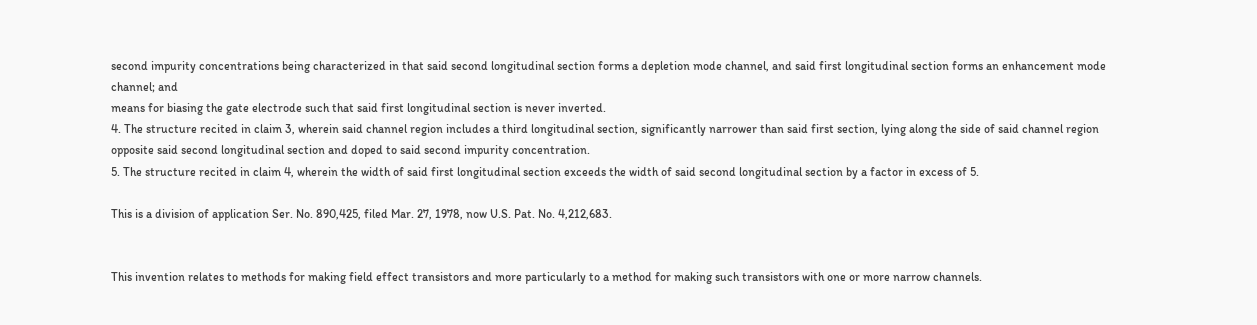second impurity concentrations being characterized in that said second longitudinal section forms a depletion mode channel, and said first longitudinal section forms an enhancement mode channel; and
means for biasing the gate electrode such that said first longitudinal section is never inverted.
4. The structure recited in claim 3, wherein said channel region includes a third longitudinal section, significantly narrower than said first section, lying along the side of said channel region opposite said second longitudinal section and doped to said second impurity concentration.
5. The structure recited in claim 4, wherein the width of said first longitudinal section exceeds the width of said second longitudinal section by a factor in excess of 5.

This is a division of application Ser. No. 890,425, filed Mar. 27, 1978, now U.S. Pat. No. 4,212,683.


This invention relates to methods for making field effect transistors and more particularly to a method for making such transistors with one or more narrow channels.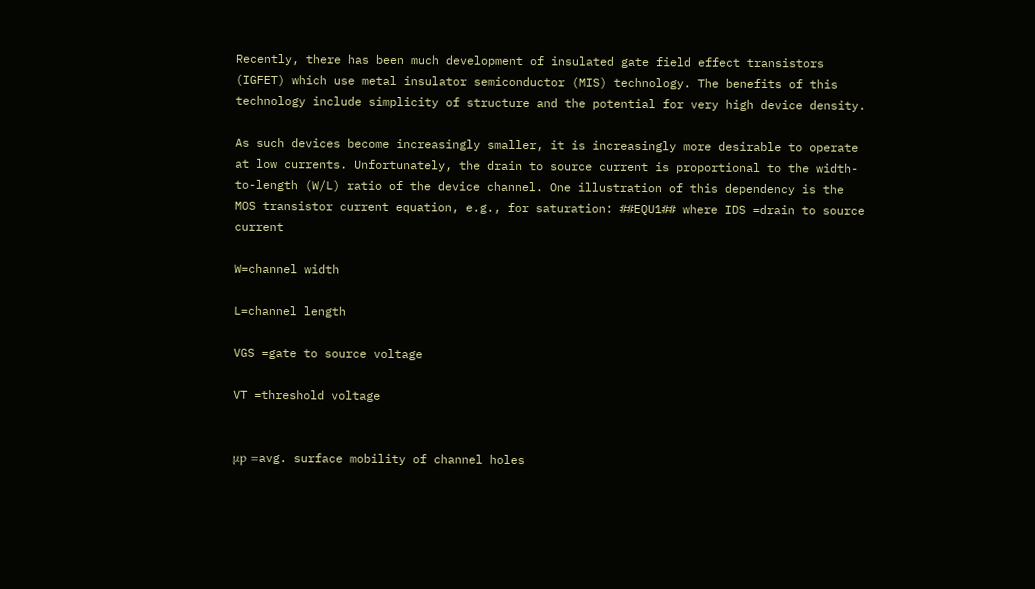Recently, there has been much development of insulated gate field effect transistors (IGFET) which use metal insulator semiconductor (MIS) technology. The benefits of this technology include simplicity of structure and the potential for very high device density.

As such devices become increasingly smaller, it is increasingly more desirable to operate at low currents. Unfortunately, the drain to source current is proportional to the width-to-length (W/L) ratio of the device channel. One illustration of this dependency is the MOS transistor current equation, e.g., for saturation: ##EQU1## where IDS =drain to source current

W=channel width

L=channel length

VGS =gate to source voltage

VT =threshold voltage


μp =avg. surface mobility of channel holes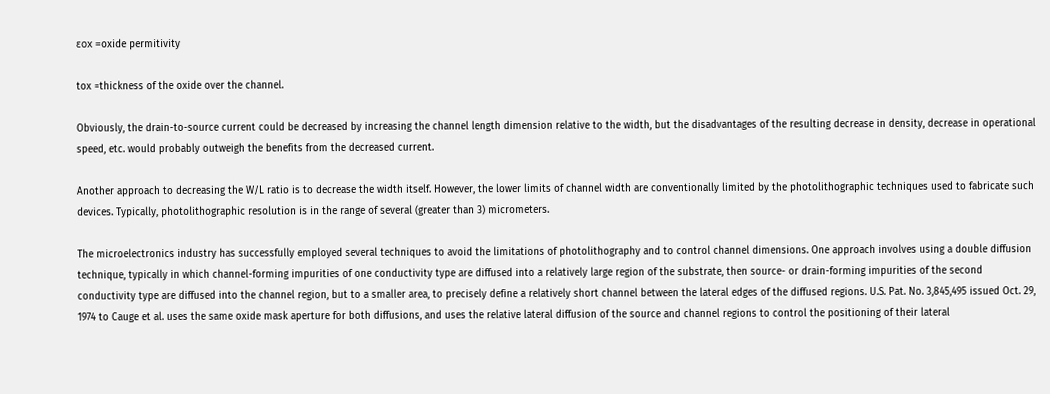εox =oxide permitivity

tox =thickness of the oxide over the channel.

Obviously, the drain-to-source current could be decreased by increasing the channel length dimension relative to the width, but the disadvantages of the resulting decrease in density, decrease in operational speed, etc. would probably outweigh the benefits from the decreased current.

Another approach to decreasing the W/L ratio is to decrease the width itself. However, the lower limits of channel width are conventionally limited by the photolithographic techniques used to fabricate such devices. Typically, photolithographic resolution is in the range of several (greater than 3) micrometers.

The microelectronics industry has successfully employed several techniques to avoid the limitations of photolithography and to control channel dimensions. One approach involves using a double diffusion technique, typically in which channel-forming impurities of one conductivity type are diffused into a relatively large region of the substrate, then source- or drain-forming impurities of the second conductivity type are diffused into the channel region, but to a smaller area, to precisely define a relatively short channel between the lateral edges of the diffused regions. U.S. Pat. No. 3,845,495 issued Oct. 29, 1974 to Cauge et al. uses the same oxide mask aperture for both diffusions, and uses the relative lateral diffusion of the source and channel regions to control the positioning of their lateral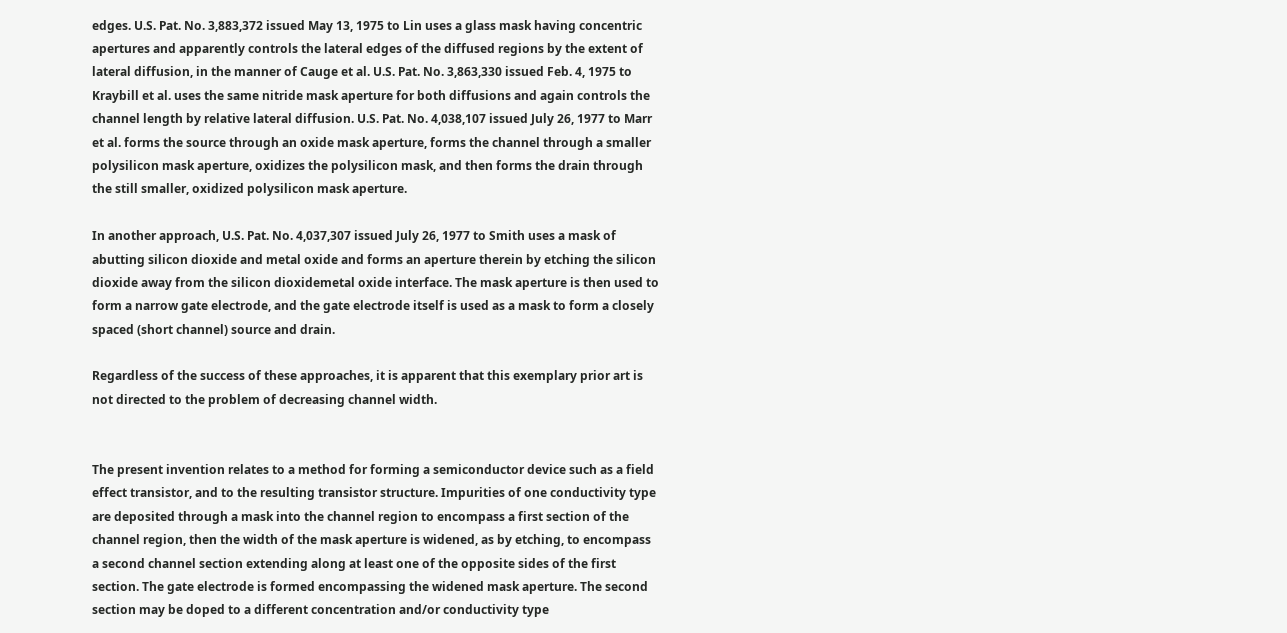edges. U.S. Pat. No. 3,883,372 issued May 13, 1975 to Lin uses a glass mask having concentric apertures and apparently controls the lateral edges of the diffused regions by the extent of lateral diffusion, in the manner of Cauge et al. U.S. Pat. No. 3,863,330 issued Feb. 4, 1975 to Kraybill et al. uses the same nitride mask aperture for both diffusions and again controls the channel length by relative lateral diffusion. U.S. Pat. No. 4,038,107 issued July 26, 1977 to Marr et al. forms the source through an oxide mask aperture, forms the channel through a smaller polysilicon mask aperture, oxidizes the polysilicon mask, and then forms the drain through the still smaller, oxidized polysilicon mask aperture.

In another approach, U.S. Pat. No. 4,037,307 issued July 26, 1977 to Smith uses a mask of abutting silicon dioxide and metal oxide and forms an aperture therein by etching the silicon dioxide away from the silicon dioxidemetal oxide interface. The mask aperture is then used to form a narrow gate electrode, and the gate electrode itself is used as a mask to form a closely spaced (short channel) source and drain.

Regardless of the success of these approaches, it is apparent that this exemplary prior art is not directed to the problem of decreasing channel width.


The present invention relates to a method for forming a semiconductor device such as a field effect transistor, and to the resulting transistor structure. Impurities of one conductivity type are deposited through a mask into the channel region to encompass a first section of the channel region, then the width of the mask aperture is widened, as by etching, to encompass a second channel section extending along at least one of the opposite sides of the first section. The gate electrode is formed encompassing the widened mask aperture. The second section may be doped to a different concentration and/or conductivity type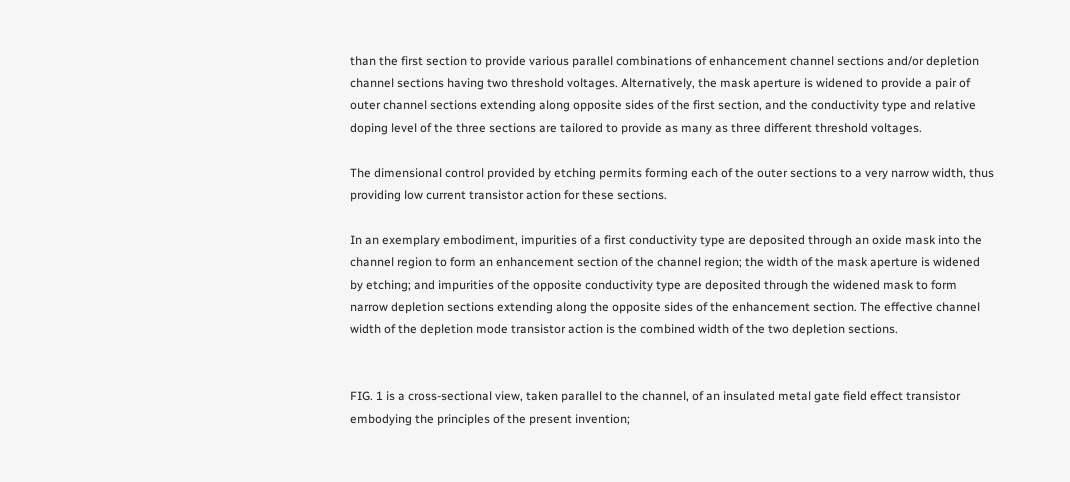than the first section to provide various parallel combinations of enhancement channel sections and/or depletion channel sections having two threshold voltages. Alternatively, the mask aperture is widened to provide a pair of outer channel sections extending along opposite sides of the first section, and the conductivity type and relative doping level of the three sections are tailored to provide as many as three different threshold voltages.

The dimensional control provided by etching permits forming each of the outer sections to a very narrow width, thus providing low current transistor action for these sections.

In an exemplary embodiment, impurities of a first conductivity type are deposited through an oxide mask into the channel region to form an enhancement section of the channel region; the width of the mask aperture is widened by etching; and impurities of the opposite conductivity type are deposited through the widened mask to form narrow depletion sections extending along the opposite sides of the enhancement section. The effective channel width of the depletion mode transistor action is the combined width of the two depletion sections.


FIG. 1 is a cross-sectional view, taken parallel to the channel, of an insulated metal gate field effect transistor embodying the principles of the present invention;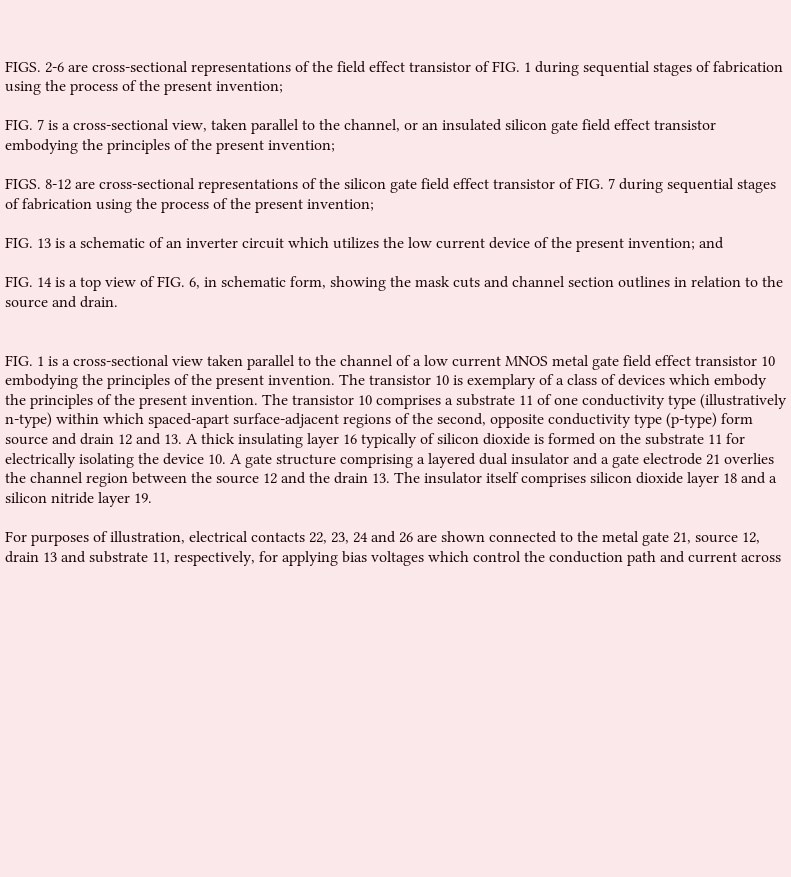FIGS. 2-6 are cross-sectional representations of the field effect transistor of FIG. 1 during sequential stages of fabrication using the process of the present invention;

FIG. 7 is a cross-sectional view, taken parallel to the channel, or an insulated silicon gate field effect transistor embodying the principles of the present invention;

FIGS. 8-12 are cross-sectional representations of the silicon gate field effect transistor of FIG. 7 during sequential stages of fabrication using the process of the present invention;

FIG. 13 is a schematic of an inverter circuit which utilizes the low current device of the present invention; and

FIG. 14 is a top view of FIG. 6, in schematic form, showing the mask cuts and channel section outlines in relation to the source and drain.


FIG. 1 is a cross-sectional view taken parallel to the channel of a low current MNOS metal gate field effect transistor 10 embodying the principles of the present invention. The transistor 10 is exemplary of a class of devices which embody the principles of the present invention. The transistor 10 comprises a substrate 11 of one conductivity type (illustratively n-type) within which spaced-apart surface-adjacent regions of the second, opposite conductivity type (p-type) form source and drain 12 and 13. A thick insulating layer 16 typically of silicon dioxide is formed on the substrate 11 for electrically isolating the device 10. A gate structure comprising a layered dual insulator and a gate electrode 21 overlies the channel region between the source 12 and the drain 13. The insulator itself comprises silicon dioxide layer 18 and a silicon nitride layer 19.

For purposes of illustration, electrical contacts 22, 23, 24 and 26 are shown connected to the metal gate 21, source 12, drain 13 and substrate 11, respectively, for applying bias voltages which control the conduction path and current across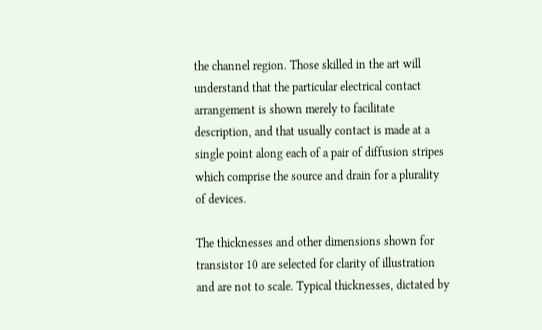the channel region. Those skilled in the art will understand that the particular electrical contact arrangement is shown merely to facilitate description, and that usually contact is made at a single point along each of a pair of diffusion stripes which comprise the source and drain for a plurality of devices.

The thicknesses and other dimensions shown for transistor 10 are selected for clarity of illustration and are not to scale. Typical thicknesses, dictated by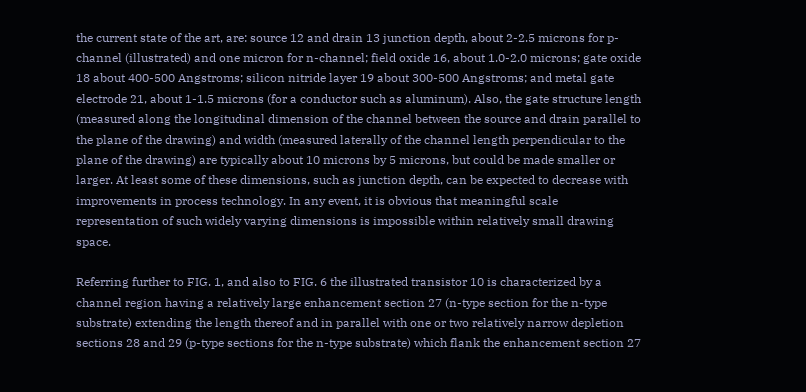the current state of the art, are: source 12 and drain 13 junction depth, about 2-2.5 microns for p-channel (illustrated) and one micron for n-channel; field oxide 16, about 1.0-2.0 microns; gate oxide 18 about 400-500 Angstroms; silicon nitride layer 19 about 300-500 Angstroms; and metal gate electrode 21, about 1-1.5 microns (for a conductor such as aluminum). Also, the gate structure length (measured along the longitudinal dimension of the channel between the source and drain parallel to the plane of the drawing) and width (measured laterally of the channel length perpendicular to the plane of the drawing) are typically about 10 microns by 5 microns, but could be made smaller or larger. At least some of these dimensions, such as junction depth, can be expected to decrease with improvements in process technology. In any event, it is obvious that meaningful scale representation of such widely varying dimensions is impossible within relatively small drawing space.

Referring further to FIG. 1, and also to FIG. 6 the illustrated transistor 10 is characterized by a channel region having a relatively large enhancement section 27 (n-type section for the n-type substrate) extending the length thereof and in parallel with one or two relatively narrow depletion sections 28 and 29 (p-type sections for the n-type substrate) which flank the enhancement section 27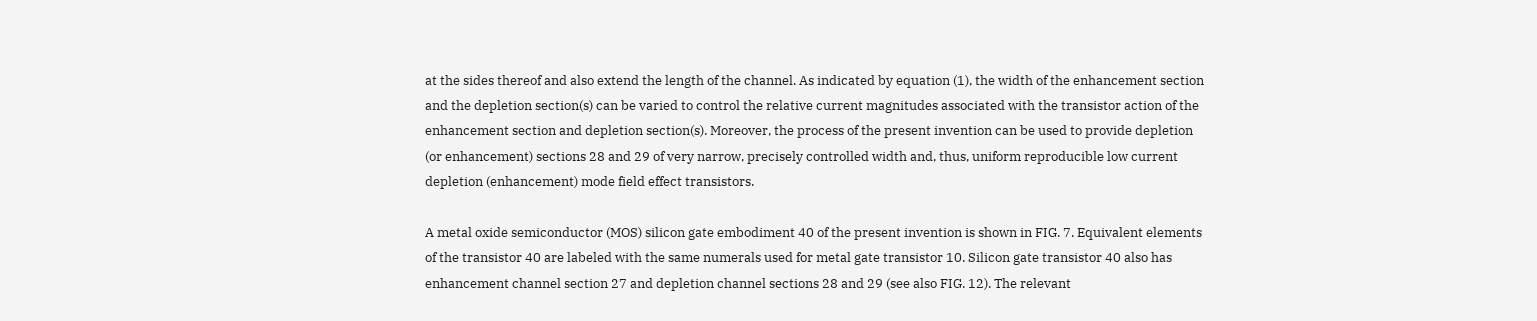at the sides thereof and also extend the length of the channel. As indicated by equation (1), the width of the enhancement section and the depletion section(s) can be varied to control the relative current magnitudes associated with the transistor action of the enhancement section and depletion section(s). Moreover, the process of the present invention can be used to provide depletion (or enhancement) sections 28 and 29 of very narrow, precisely controlled width and, thus, uniform reproducible low current depletion (enhancement) mode field effect transistors.

A metal oxide semiconductor (MOS) silicon gate embodiment 40 of the present invention is shown in FIG. 7. Equivalent elements of the transistor 40 are labeled with the same numerals used for metal gate transistor 10. Silicon gate transistor 40 also has enhancement channel section 27 and depletion channel sections 28 and 29 (see also FIG. 12). The relevant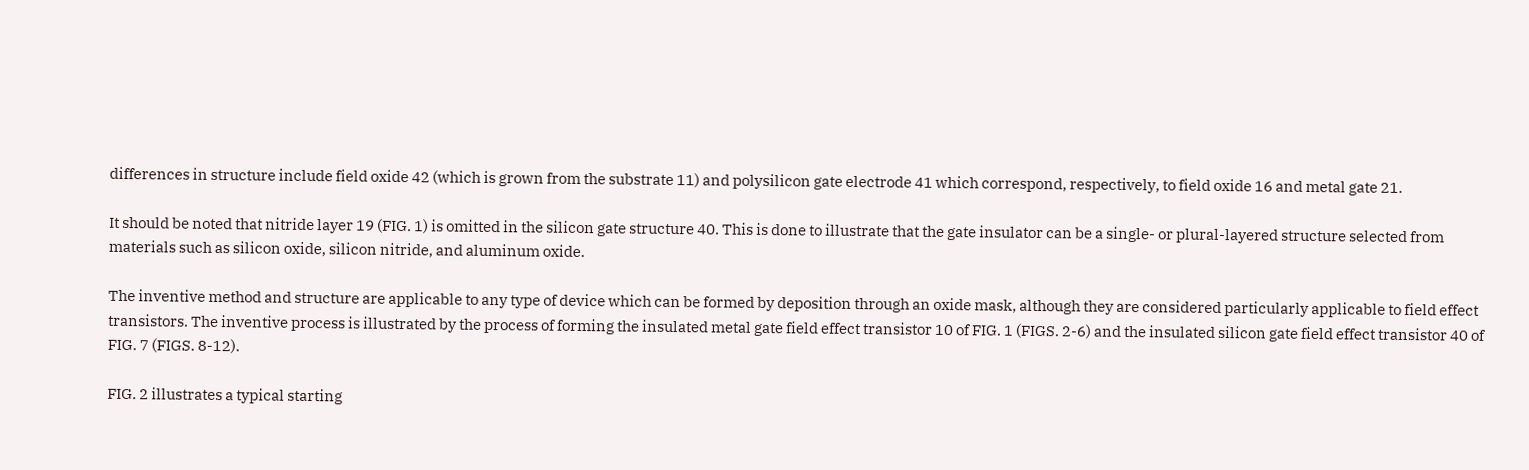differences in structure include field oxide 42 (which is grown from the substrate 11) and polysilicon gate electrode 41 which correspond, respectively, to field oxide 16 and metal gate 21.

It should be noted that nitride layer 19 (FIG. 1) is omitted in the silicon gate structure 40. This is done to illustrate that the gate insulator can be a single- or plural-layered structure selected from materials such as silicon oxide, silicon nitride, and aluminum oxide.

The inventive method and structure are applicable to any type of device which can be formed by deposition through an oxide mask, although they are considered particularly applicable to field effect transistors. The inventive process is illustrated by the process of forming the insulated metal gate field effect transistor 10 of FIG. 1 (FIGS. 2-6) and the insulated silicon gate field effect transistor 40 of FIG. 7 (FIGS. 8-12).

FIG. 2 illustrates a typical starting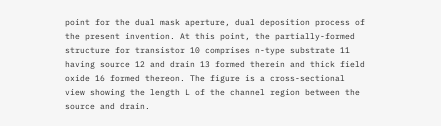point for the dual mask aperture, dual deposition process of the present invention. At this point, the partially-formed structure for transistor 10 comprises n-type substrate 11 having source 12 and drain 13 formed therein and thick field oxide 16 formed thereon. The figure is a cross-sectional view showing the length L of the channel region between the source and drain.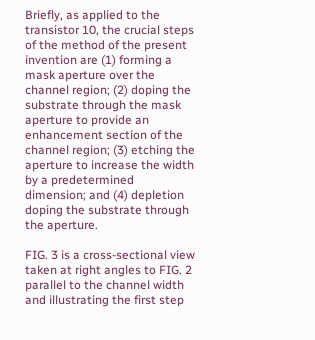Briefly, as applied to the transistor 10, the crucial steps of the method of the present invention are (1) forming a mask aperture over the channel region; (2) doping the substrate through the mask aperture to provide an enhancement section of the channel region; (3) etching the aperture to increase the width by a predetermined dimension; and (4) depletion doping the substrate through the aperture.

FIG. 3 is a cross-sectional view taken at right angles to FIG. 2 parallel to the channel width and illustrating the first step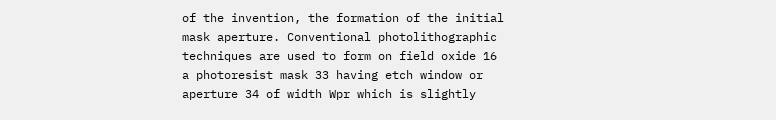of the invention, the formation of the initial mask aperture. Conventional photolithographic techniques are used to form on field oxide 16 a photoresist mask 33 having etch window or aperture 34 of width Wpr which is slightly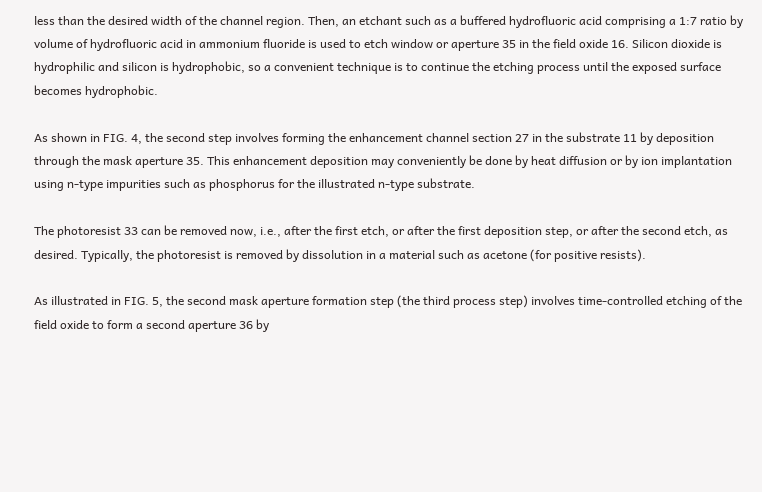less than the desired width of the channel region. Then, an etchant such as a buffered hydrofluoric acid comprising a 1:7 ratio by volume of hydrofluoric acid in ammonium fluoride is used to etch window or aperture 35 in the field oxide 16. Silicon dioxide is hydrophilic and silicon is hydrophobic, so a convenient technique is to continue the etching process until the exposed surface becomes hydrophobic.

As shown in FIG. 4, the second step involves forming the enhancement channel section 27 in the substrate 11 by deposition through the mask aperture 35. This enhancement deposition may conveniently be done by heat diffusion or by ion implantation using n-type impurities such as phosphorus for the illustrated n-type substrate.

The photoresist 33 can be removed now, i.e., after the first etch, or after the first deposition step, or after the second etch, as desired. Typically, the photoresist is removed by dissolution in a material such as acetone (for positive resists).

As illustrated in FIG. 5, the second mask aperture formation step (the third process step) involves time-controlled etching of the field oxide to form a second aperture 36 by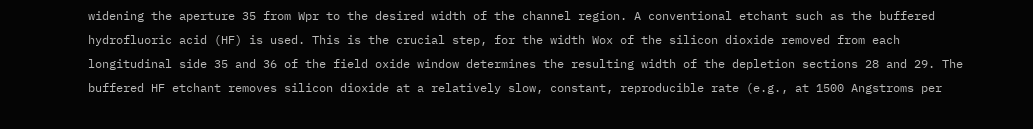widening the aperture 35 from Wpr to the desired width of the channel region. A conventional etchant such as the buffered hydrofluoric acid (HF) is used. This is the crucial step, for the width Wox of the silicon dioxide removed from each longitudinal side 35 and 36 of the field oxide window determines the resulting width of the depletion sections 28 and 29. The buffered HF etchant removes silicon dioxide at a relatively slow, constant, reproducible rate (e.g., at 1500 Angstroms per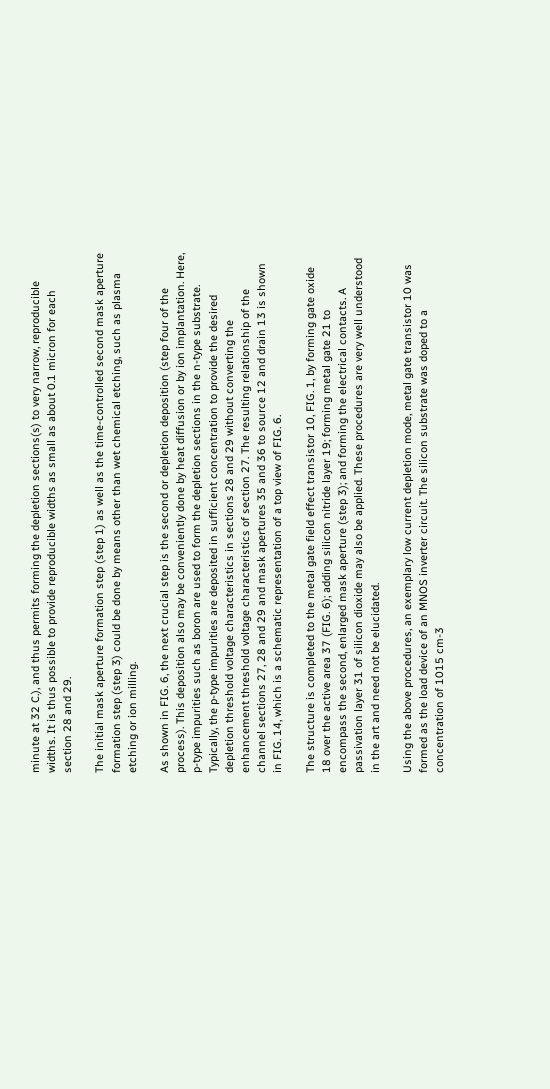minute at 32 C.), and thus permits forming the depletion sections(s) to very narrow, reproducible widths. It is thus possible to provide reproducible widths as small as about 0.1 micron for each section 28 and 29.

The initial mask aperture formation step (step 1) as well as the time-controlled second mask aperture formation step (step 3) could be done by means other than wet chemical etching, such as plasma etching or ion milling.

As shown in FIG. 6, the next crucial step is the second or depletion deposition (step four of the process). This deposition also may be conveniently done by heat diffusion or by ion implantation. Here, p-type impurities such as boron are used to form the depletion sections in the n-type substrate. Typically, the p-type impurities are deposited in sufficient concentration to provide the desired depletion threshold voltage characteristics in sections 28 and 29 without converting the enhancement threshold voltage characteristics of section 27. The resulting relationship of the channel sections 27, 28 and 29 and mask apertures 35 and 36 to source 12 and drain 13 is shown in FIG. 14, which is a schematic representation of a top view of FIG. 6.

The structure is completed to the metal gate field effect transistor 10, FIG. 1, by forming gate oxide 18 over the active area 37 (FIG. 6); adding silicon nitride layer 19; forming metal gate 21 to encompass the second, enlarged mask aperture (step 3); and forming the electrical contacts. A passivation layer 31 of silicon dioxide may also be applied. These procedures are very well understood in the art and need not be elucidated.

Using the above procedures, an exemplary low current depletion mode, metal gate transistor 10 was formed as the load device of an MNOS inverter circuit. The silicon substrate was doped to a concentration of 1015 cm-3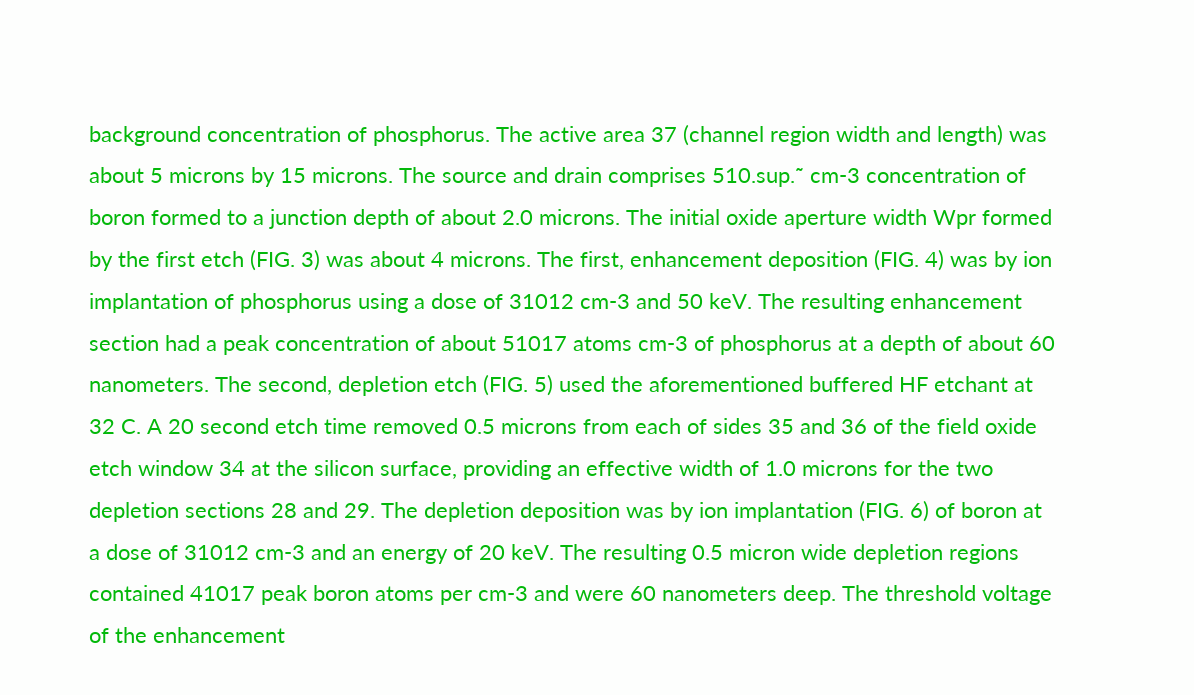background concentration of phosphorus. The active area 37 (channel region width and length) was about 5 microns by 15 microns. The source and drain comprises 510.sup.˜ cm-3 concentration of boron formed to a junction depth of about 2.0 microns. The initial oxide aperture width Wpr formed by the first etch (FIG. 3) was about 4 microns. The first, enhancement deposition (FIG. 4) was by ion implantation of phosphorus using a dose of 31012 cm-3 and 50 keV. The resulting enhancement section had a peak concentration of about 51017 atoms cm-3 of phosphorus at a depth of about 60 nanometers. The second, depletion etch (FIG. 5) used the aforementioned buffered HF etchant at 32 C. A 20 second etch time removed 0.5 microns from each of sides 35 and 36 of the field oxide etch window 34 at the silicon surface, providing an effective width of 1.0 microns for the two depletion sections 28 and 29. The depletion deposition was by ion implantation (FIG. 6) of boron at a dose of 31012 cm-3 and an energy of 20 keV. The resulting 0.5 micron wide depletion regions contained 41017 peak boron atoms per cm-3 and were 60 nanometers deep. The threshold voltage of the enhancement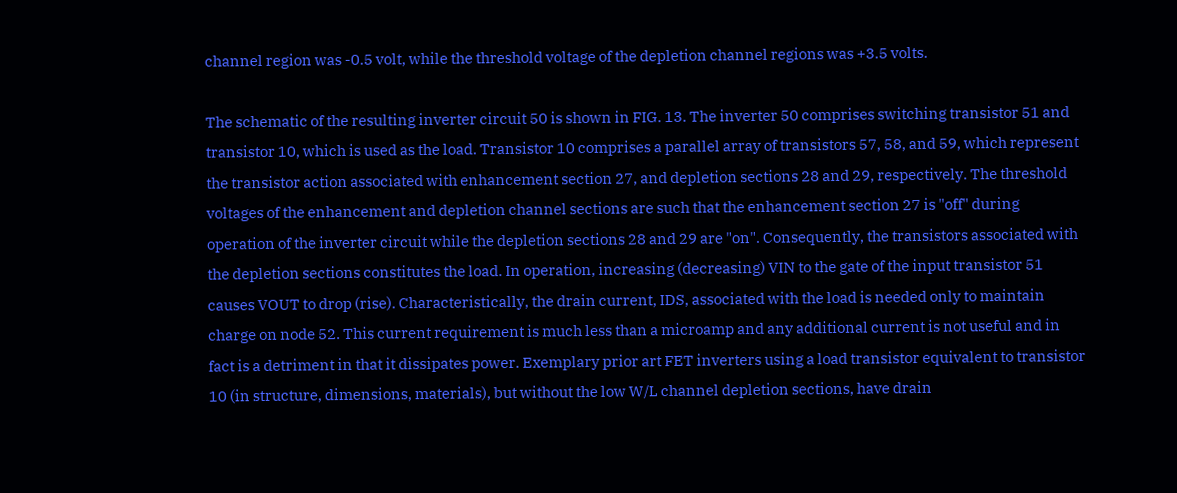channel region was -0.5 volt, while the threshold voltage of the depletion channel regions was +3.5 volts.

The schematic of the resulting inverter circuit 50 is shown in FIG. 13. The inverter 50 comprises switching transistor 51 and transistor 10, which is used as the load. Transistor 10 comprises a parallel array of transistors 57, 58, and 59, which represent the transistor action associated with enhancement section 27, and depletion sections 28 and 29, respectively. The threshold voltages of the enhancement and depletion channel sections are such that the enhancement section 27 is "off" during operation of the inverter circuit while the depletion sections 28 and 29 are "on". Consequently, the transistors associated with the depletion sections constitutes the load. In operation, increasing (decreasing) VIN to the gate of the input transistor 51 causes VOUT to drop (rise). Characteristically, the drain current, IDS, associated with the load is needed only to maintain charge on node 52. This current requirement is much less than a microamp and any additional current is not useful and in fact is a detriment in that it dissipates power. Exemplary prior art FET inverters using a load transistor equivalent to transistor 10 (in structure, dimensions, materials), but without the low W/L channel depletion sections, have drain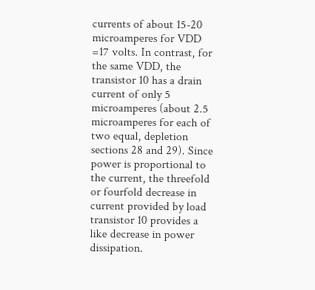currents of about 15-20 microamperes for VDD =17 volts. In contrast, for the same VDD, the transistor 10 has a drain current of only 5 microamperes (about 2.5 microamperes for each of two equal, depletion sections 28 and 29). Since power is proportional to the current, the threefold or fourfold decrease in current provided by load transistor 10 provides a like decrease in power dissipation.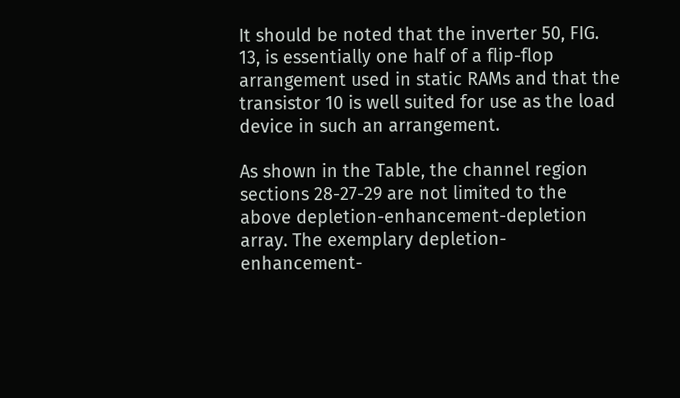It should be noted that the inverter 50, FIG. 13, is essentially one half of a flip-flop arrangement used in static RAMs and that the transistor 10 is well suited for use as the load device in such an arrangement.

As shown in the Table, the channel region sections 28-27-29 are not limited to the above depletion-enhancement-depletion array. The exemplary depletion-enhancement-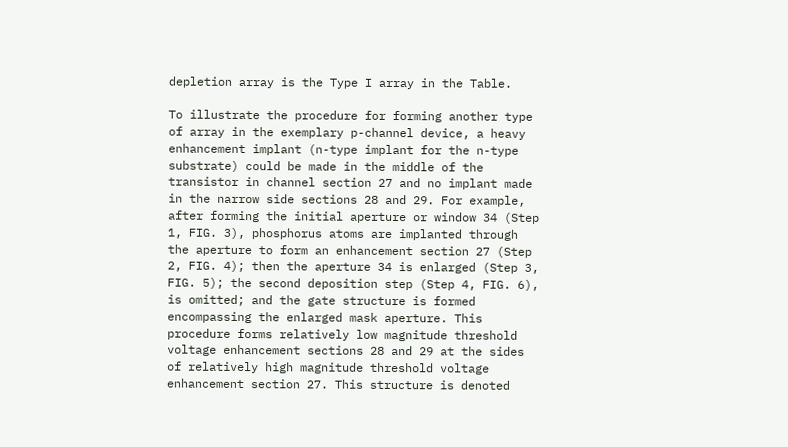depletion array is the Type I array in the Table.

To illustrate the procedure for forming another type of array in the exemplary p-channel device, a heavy enhancement implant (n-type implant for the n-type substrate) could be made in the middle of the transistor in channel section 27 and no implant made in the narrow side sections 28 and 29. For example, after forming the initial aperture or window 34 (Step 1, FIG. 3), phosphorus atoms are implanted through the aperture to form an enhancement section 27 (Step 2, FIG. 4); then the aperture 34 is enlarged (Step 3, FIG. 5); the second deposition step (Step 4, FIG. 6), is omitted; and the gate structure is formed encompassing the enlarged mask aperture. This procedure forms relatively low magnitude threshold voltage enhancement sections 28 and 29 at the sides of relatively high magnitude threshold voltage enhancement section 27. This structure is denoted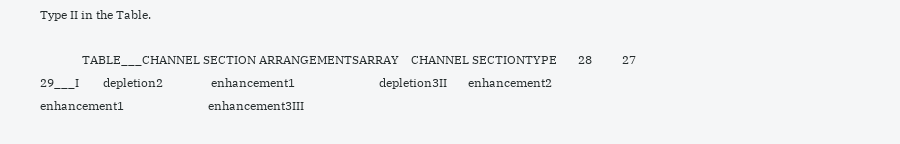Type II in the Table.

              TABLE___CHANNEL SECTION ARRANGEMENTSARRAY    CHANNEL SECTIONTYPE       28          27           29___I        depletion2                enhancement1                            depletion3II       enhancement2                enhancement1                            enhancement3III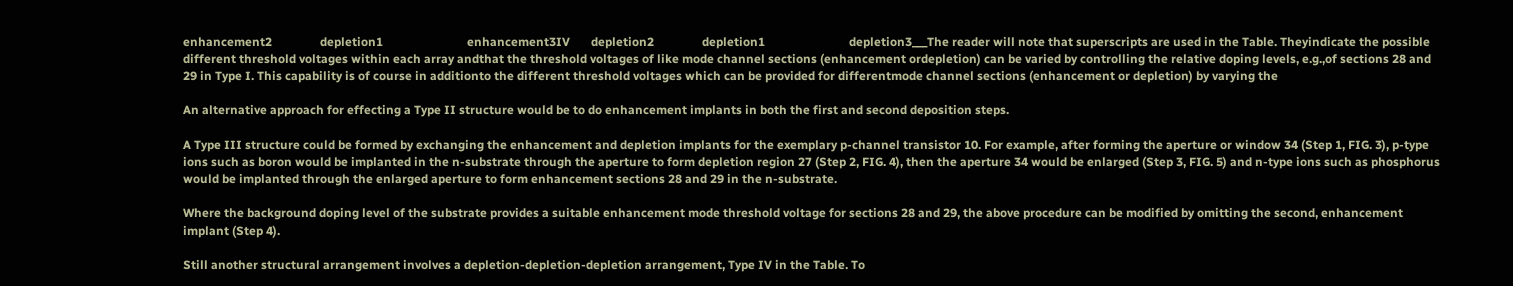enhancement2                depletion1                            enhancement3IV       depletion2                depletion1                            depletion3___The reader will note that superscripts are used in the Table. Theyindicate the possible different threshold voltages within each array andthat the threshold voltages of like mode channel sections (enhancement ordepletion) can be varied by controlling the relative doping levels, e.g.,of sections 28 and 29 in Type I. This capability is of course in additionto the different threshold voltages which can be provided for differentmode channel sections (enhancement or depletion) by varying the

An alternative approach for effecting a Type II structure would be to do enhancement implants in both the first and second deposition steps.

A Type III structure could be formed by exchanging the enhancement and depletion implants for the exemplary p-channel transistor 10. For example, after forming the aperture or window 34 (Step 1, FIG. 3), p-type ions such as boron would be implanted in the n-substrate through the aperture to form depletion region 27 (Step 2, FIG. 4), then the aperture 34 would be enlarged (Step 3, FIG. 5) and n-type ions such as phosphorus would be implanted through the enlarged aperture to form enhancement sections 28 and 29 in the n-substrate.

Where the background doping level of the substrate provides a suitable enhancement mode threshold voltage for sections 28 and 29, the above procedure can be modified by omitting the second, enhancement implant (Step 4).

Still another structural arrangement involves a depletion-depletion-depletion arrangement, Type IV in the Table. To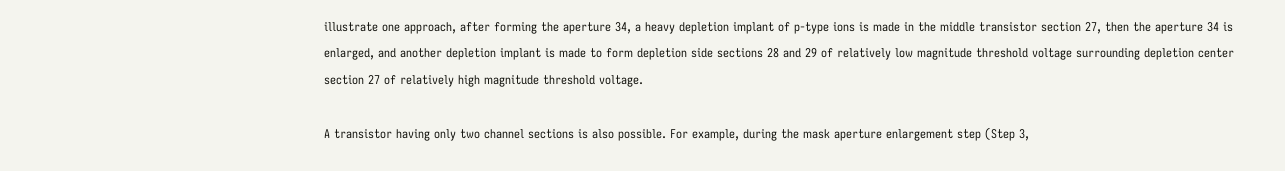illustrate one approach, after forming the aperture 34, a heavy depletion implant of p-type ions is made in the middle transistor section 27, then the aperture 34 is enlarged, and another depletion implant is made to form depletion side sections 28 and 29 of relatively low magnitude threshold voltage surrounding depletion center section 27 of relatively high magnitude threshold voltage.

A transistor having only two channel sections is also possible. For example, during the mask aperture enlargement step (Step 3,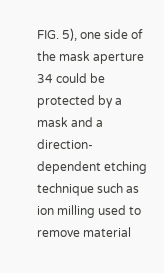FIG. 5), one side of the mask aperture 34 could be protected by a mask and a direction-dependent etching technique such as ion milling used to remove material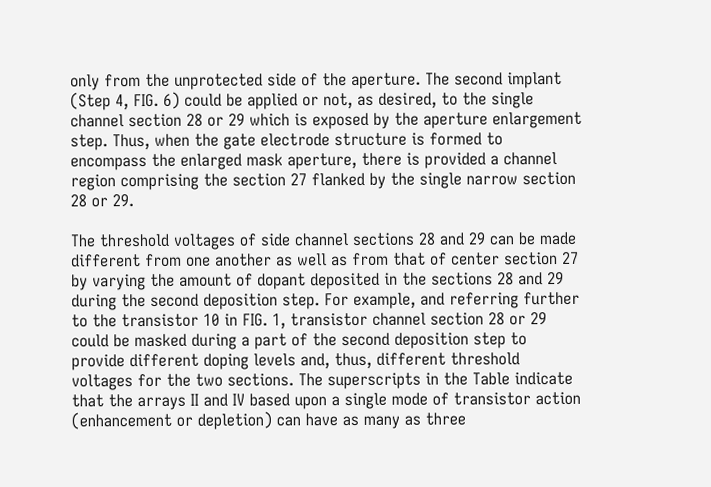only from the unprotected side of the aperture. The second implant (Step 4, FIG. 6) could be applied or not, as desired, to the single channel section 28 or 29 which is exposed by the aperture enlargement step. Thus, when the gate electrode structure is formed to encompass the enlarged mask aperture, there is provided a channel region comprising the section 27 flanked by the single narrow section 28 or 29.

The threshold voltages of side channel sections 28 and 29 can be made different from one another as well as from that of center section 27 by varying the amount of dopant deposited in the sections 28 and 29 during the second deposition step. For example, and referring further to the transistor 10 in FIG. 1, transistor channel section 28 or 29 could be masked during a part of the second deposition step to provide different doping levels and, thus, different threshold voltages for the two sections. The superscripts in the Table indicate that the arrays II and IV based upon a single mode of transistor action (enhancement or depletion) can have as many as three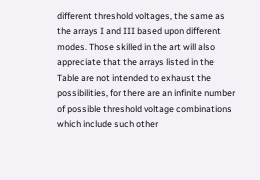different threshold voltages, the same as the arrays I and III based upon different modes. Those skilled in the art will also appreciate that the arrays listed in the Table are not intended to exhaust the possibilities, for there are an infinite number of possible threshold voltage combinations which include such other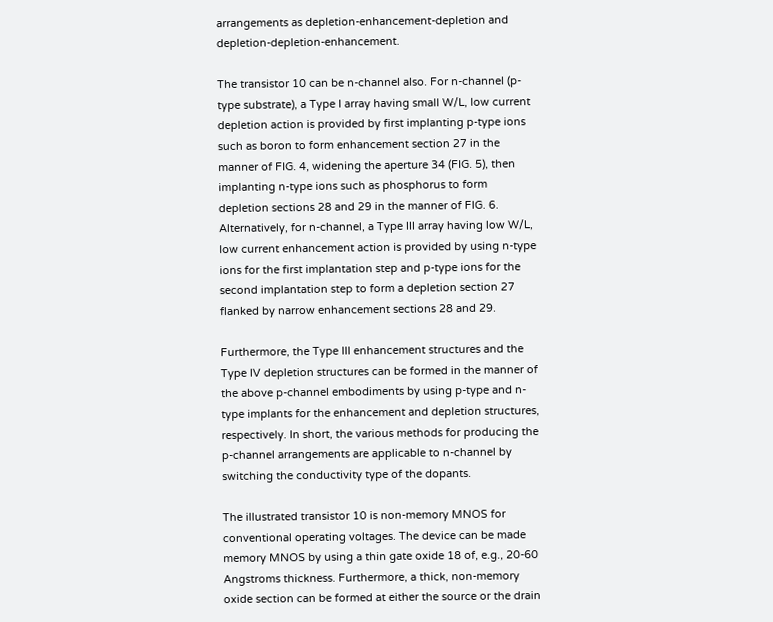arrangements as depletion-enhancement-depletion and depletion-depletion-enhancement.

The transistor 10 can be n-channel also. For n-channel (p-type substrate), a Type I array having small W/L, low current depletion action is provided by first implanting p-type ions such as boron to form enhancement section 27 in the manner of FIG. 4, widening the aperture 34 (FIG. 5), then implanting n-type ions such as phosphorus to form depletion sections 28 and 29 in the manner of FIG. 6. Alternatively, for n-channel, a Type III array having low W/L, low current enhancement action is provided by using n-type ions for the first implantation step and p-type ions for the second implantation step to form a depletion section 27 flanked by narrow enhancement sections 28 and 29.

Furthermore, the Type III enhancement structures and the Type IV depletion structures can be formed in the manner of the above p-channel embodiments by using p-type and n-type implants for the enhancement and depletion structures, respectively. In short, the various methods for producing the p-channel arrangements are applicable to n-channel by switching the conductivity type of the dopants.

The illustrated transistor 10 is non-memory MNOS for conventional operating voltages. The device can be made memory MNOS by using a thin gate oxide 18 of, e.g., 20-60 Angstroms thickness. Furthermore, a thick, non-memory oxide section can be formed at either the source or the drain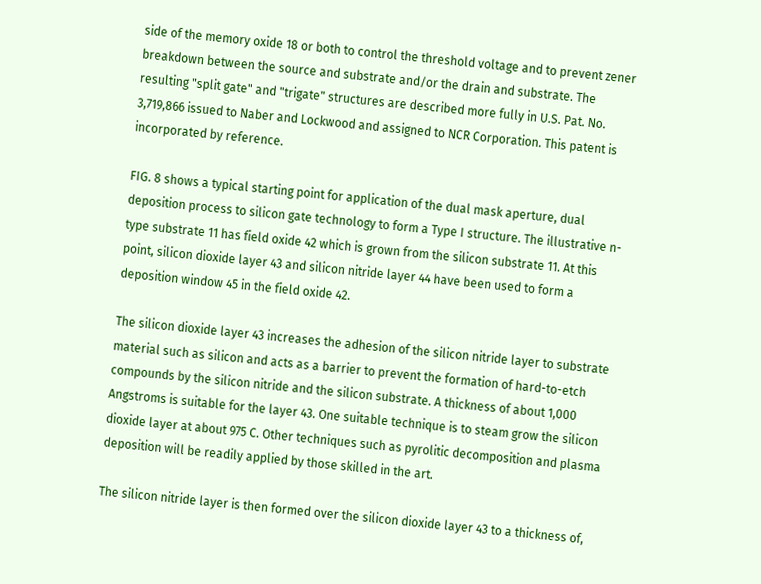side of the memory oxide 18 or both to control the threshold voltage and to prevent zener breakdown between the source and substrate and/or the drain and substrate. The resulting "split gate" and "trigate" structures are described more fully in U.S. Pat. No. 3,719,866 issued to Naber and Lockwood and assigned to NCR Corporation. This patent is incorporated by reference.

FIG. 8 shows a typical starting point for application of the dual mask aperture, dual deposition process to silicon gate technology to form a Type I structure. The illustrative n-type substrate 11 has field oxide 42 which is grown from the silicon substrate 11. At this point, silicon dioxide layer 43 and silicon nitride layer 44 have been used to form a deposition window 45 in the field oxide 42.

The silicon dioxide layer 43 increases the adhesion of the silicon nitride layer to substrate material such as silicon and acts as a barrier to prevent the formation of hard-to-etch compounds by the silicon nitride and the silicon substrate. A thickness of about 1,000 Angstroms is suitable for the layer 43. One suitable technique is to steam grow the silicon dioxide layer at about 975 C. Other techniques such as pyrolitic decomposition and plasma deposition will be readily applied by those skilled in the art.

The silicon nitride layer is then formed over the silicon dioxide layer 43 to a thickness of,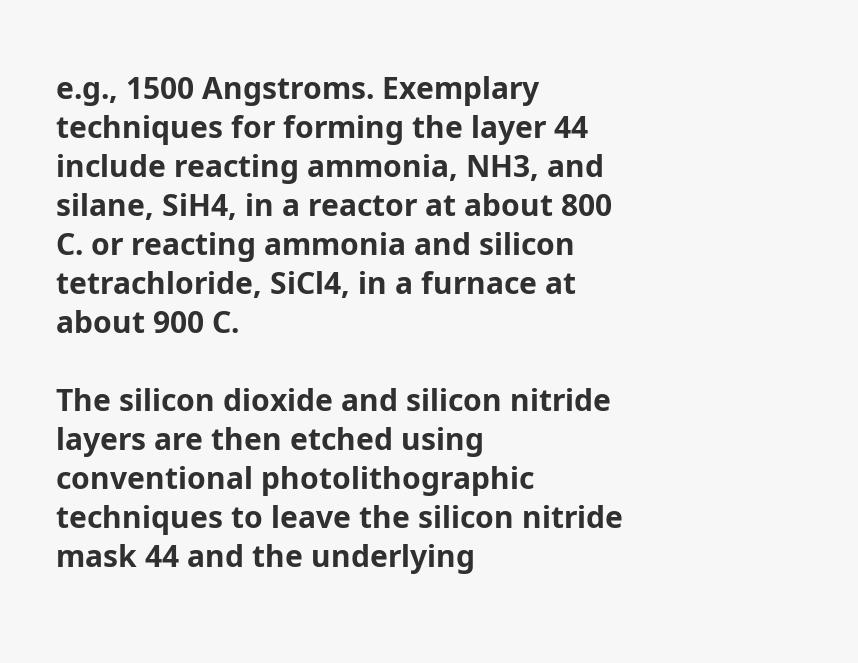e.g., 1500 Angstroms. Exemplary techniques for forming the layer 44 include reacting ammonia, NH3, and silane, SiH4, in a reactor at about 800 C. or reacting ammonia and silicon tetrachloride, SiCl4, in a furnace at about 900 C.

The silicon dioxide and silicon nitride layers are then etched using conventional photolithographic techniques to leave the silicon nitride mask 44 and the underlying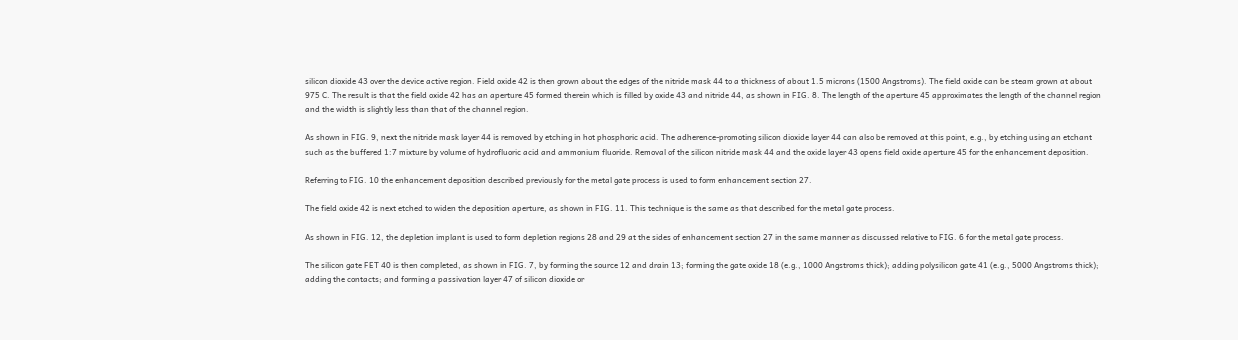silicon dioxide 43 over the device active region. Field oxide 42 is then grown about the edges of the nitride mask 44 to a thickness of about 1.5 microns (1500 Angstroms). The field oxide can be steam grown at about 975 C. The result is that the field oxide 42 has an aperture 45 formed therein which is filled by oxide 43 and nitride 44, as shown in FIG. 8. The length of the aperture 45 approximates the length of the channel region and the width is slightly less than that of the channel region.

As shown in FIG. 9, next the nitride mask layer 44 is removed by etching in hot phosphoric acid. The adherence-promoting silicon dioxide layer 44 can also be removed at this point, e.g., by etching using an etchant such as the buffered 1:7 mixture by volume of hydrofluoric acid and ammonium fluoride. Removal of the silicon nitride mask 44 and the oxide layer 43 opens field oxide aperture 45 for the enhancement deposition.

Referring to FIG. 10 the enhancement deposition described previously for the metal gate process is used to form enhancement section 27.

The field oxide 42 is next etched to widen the deposition aperture, as shown in FIG. 11. This technique is the same as that described for the metal gate process.

As shown in FIG. 12, the depletion implant is used to form depletion regions 28 and 29 at the sides of enhancement section 27 in the same manner as discussed relative to FIG. 6 for the metal gate process.

The silicon gate FET 40 is then completed, as shown in FIG. 7, by forming the source 12 and drain 13; forming the gate oxide 18 (e.g., 1000 Angstroms thick); adding polysilicon gate 41 (e.g., 5000 Angstroms thick); adding the contacts; and forming a passivation layer 47 of silicon dioxide or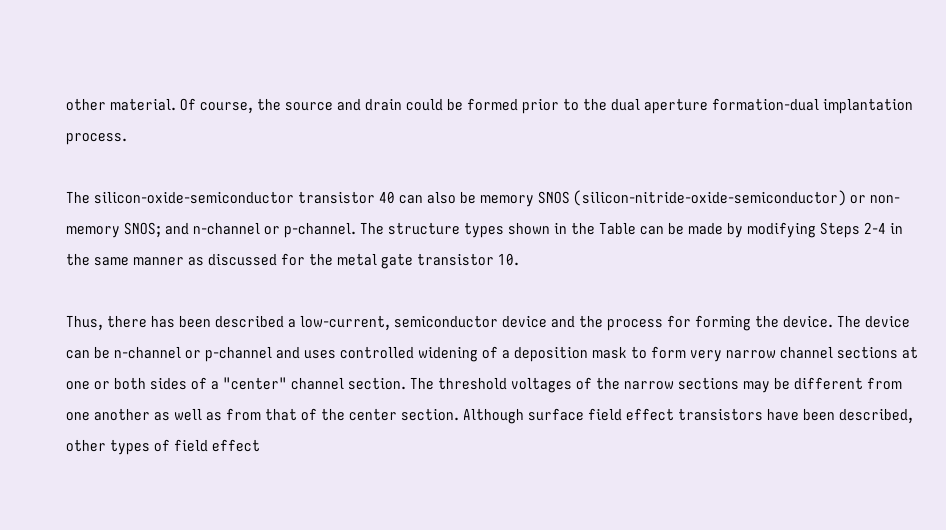other material. Of course, the source and drain could be formed prior to the dual aperture formation-dual implantation process.

The silicon-oxide-semiconductor transistor 40 can also be memory SNOS (silicon-nitride-oxide-semiconductor) or non-memory SNOS; and n-channel or p-channel. The structure types shown in the Table can be made by modifying Steps 2-4 in the same manner as discussed for the metal gate transistor 10.

Thus, there has been described a low-current, semiconductor device and the process for forming the device. The device can be n-channel or p-channel and uses controlled widening of a deposition mask to form very narrow channel sections at one or both sides of a "center" channel section. The threshold voltages of the narrow sections may be different from one another as well as from that of the center section. Although surface field effect transistors have been described, other types of field effect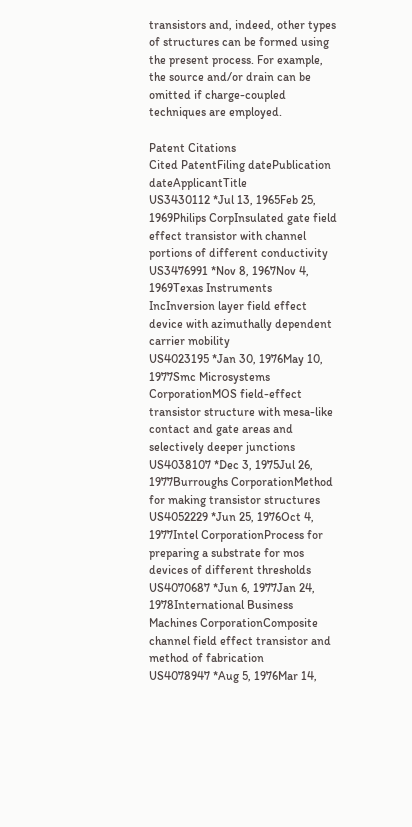transistors and, indeed, other types of structures can be formed using the present process. For example, the source and/or drain can be omitted if charge-coupled techniques are employed.

Patent Citations
Cited PatentFiling datePublication dateApplicantTitle
US3430112 *Jul 13, 1965Feb 25, 1969Philips CorpInsulated gate field effect transistor with channel portions of different conductivity
US3476991 *Nov 8, 1967Nov 4, 1969Texas Instruments IncInversion layer field effect device with azimuthally dependent carrier mobility
US4023195 *Jan 30, 1976May 10, 1977Smc Microsystems CorporationMOS field-effect transistor structure with mesa-like contact and gate areas and selectively deeper junctions
US4038107 *Dec 3, 1975Jul 26, 1977Burroughs CorporationMethod for making transistor structures
US4052229 *Jun 25, 1976Oct 4, 1977Intel CorporationProcess for preparing a substrate for mos devices of different thresholds
US4070687 *Jun 6, 1977Jan 24, 1978International Business Machines CorporationComposite channel field effect transistor and method of fabrication
US4078947 *Aug 5, 1976Mar 14,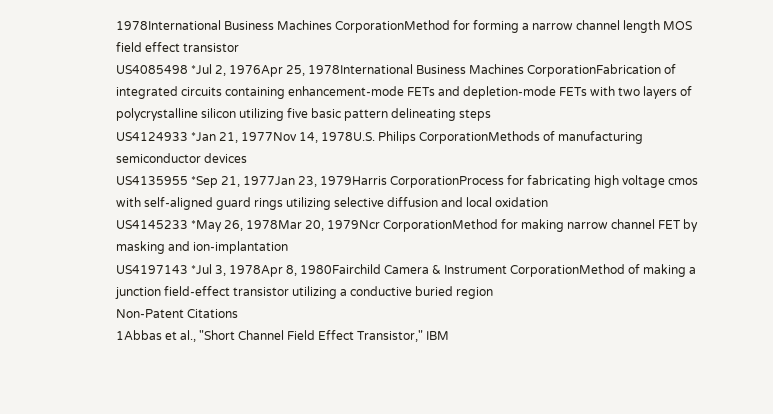1978International Business Machines CorporationMethod for forming a narrow channel length MOS field effect transistor
US4085498 *Jul 2, 1976Apr 25, 1978International Business Machines CorporationFabrication of integrated circuits containing enhancement-mode FETs and depletion-mode FETs with two layers of polycrystalline silicon utilizing five basic pattern delineating steps
US4124933 *Jan 21, 1977Nov 14, 1978U.S. Philips CorporationMethods of manufacturing semiconductor devices
US4135955 *Sep 21, 1977Jan 23, 1979Harris CorporationProcess for fabricating high voltage cmos with self-aligned guard rings utilizing selective diffusion and local oxidation
US4145233 *May 26, 1978Mar 20, 1979Ncr CorporationMethod for making narrow channel FET by masking and ion-implantation
US4197143 *Jul 3, 1978Apr 8, 1980Fairchild Camera & Instrument CorporationMethod of making a junction field-effect transistor utilizing a conductive buried region
Non-Patent Citations
1Abbas et al., "Short Channel Field Effect Transistor," IBM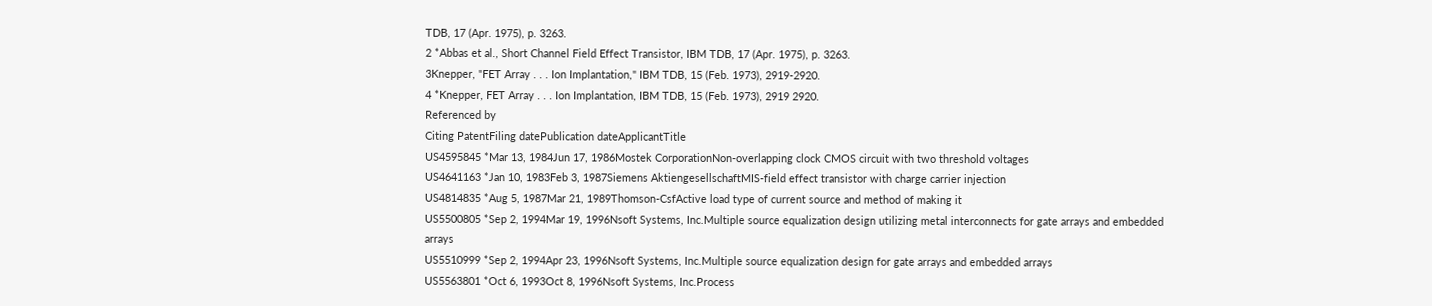TDB, 17 (Apr. 1975), p. 3263.
2 *Abbas et al., Short Channel Field Effect Transistor, IBM TDB, 17 (Apr. 1975), p. 3263.
3Knepper, "FET Array . . . Ion Implantation," IBM TDB, 15 (Feb. 1973), 2919-2920.
4 *Knepper, FET Array . . . Ion Implantation, IBM TDB, 15 (Feb. 1973), 2919 2920.
Referenced by
Citing PatentFiling datePublication dateApplicantTitle
US4595845 *Mar 13, 1984Jun 17, 1986Mostek CorporationNon-overlapping clock CMOS circuit with two threshold voltages
US4641163 *Jan 10, 1983Feb 3, 1987Siemens AktiengesellschaftMIS-field effect transistor with charge carrier injection
US4814835 *Aug 5, 1987Mar 21, 1989Thomson-CsfActive load type of current source and method of making it
US5500805 *Sep 2, 1994Mar 19, 1996Nsoft Systems, Inc.Multiple source equalization design utilizing metal interconnects for gate arrays and embedded arrays
US5510999 *Sep 2, 1994Apr 23, 1996Nsoft Systems, Inc.Multiple source equalization design for gate arrays and embedded arrays
US5563801 *Oct 6, 1993Oct 8, 1996Nsoft Systems, Inc.Process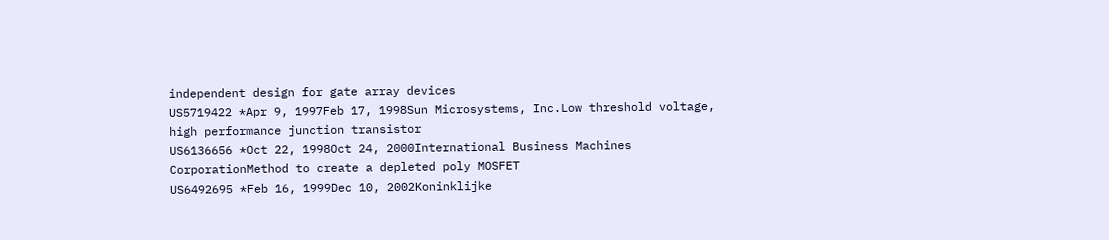independent design for gate array devices
US5719422 *Apr 9, 1997Feb 17, 1998Sun Microsystems, Inc.Low threshold voltage, high performance junction transistor
US6136656 *Oct 22, 1998Oct 24, 2000International Business Machines CorporationMethod to create a depleted poly MOSFET
US6492695 *Feb 16, 1999Dec 10, 2002Koninklijke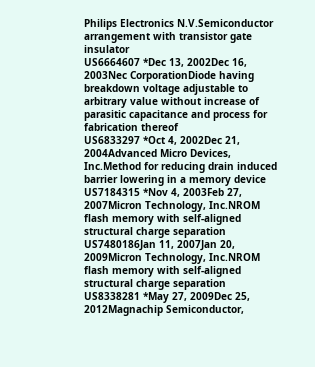Philips Electronics N.V.Semiconductor arrangement with transistor gate insulator
US6664607 *Dec 13, 2002Dec 16, 2003Nec CorporationDiode having breakdown voltage adjustable to arbitrary value without increase of parasitic capacitance and process for fabrication thereof
US6833297 *Oct 4, 2002Dec 21, 2004Advanced Micro Devices, Inc.Method for reducing drain induced barrier lowering in a memory device
US7184315 *Nov 4, 2003Feb 27, 2007Micron Technology, Inc.NROM flash memory with self-aligned structural charge separation
US7480186Jan 11, 2007Jan 20, 2009Micron Technology, Inc.NROM flash memory with self-aligned structural charge separation
US8338281 *May 27, 2009Dec 25, 2012Magnachip Semiconductor,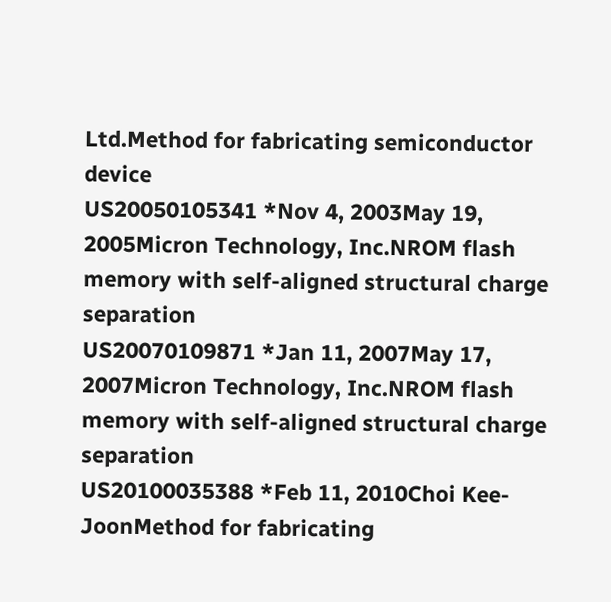Ltd.Method for fabricating semiconductor device
US20050105341 *Nov 4, 2003May 19, 2005Micron Technology, Inc.NROM flash memory with self-aligned structural charge separation
US20070109871 *Jan 11, 2007May 17, 2007Micron Technology, Inc.NROM flash memory with self-aligned structural charge separation
US20100035388 *Feb 11, 2010Choi Kee-JoonMethod for fabricating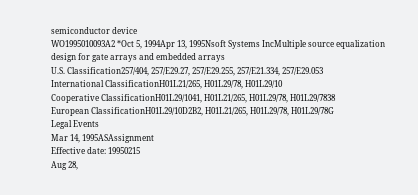semiconductor device
WO1995010093A2 *Oct 5, 1994Apr 13, 1995Nsoft Systems IncMultiple source equalization design for gate arrays and embedded arrays
U.S. Classification257/404, 257/E29.27, 257/E29.255, 257/E21.334, 257/E29.053
International ClassificationH01L21/265, H01L29/78, H01L29/10
Cooperative ClassificationH01L29/1041, H01L21/265, H01L29/78, H01L29/7838
European ClassificationH01L29/10D2B2, H01L21/265, H01L29/78, H01L29/78G
Legal Events
Mar 14, 1995ASAssignment
Effective date: 19950215
Aug 28,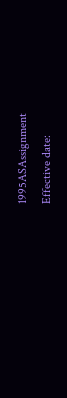1995ASAssignment
Effective date: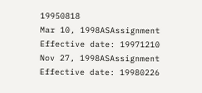19950818
Mar 10, 1998ASAssignment
Effective date: 19971210
Nov 27, 1998ASAssignment
Effective date: 19980226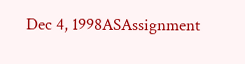Dec 4, 1998ASAssignment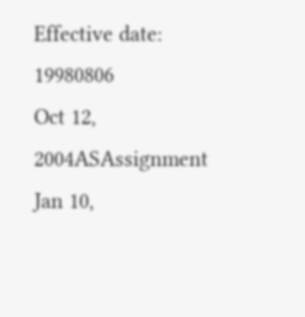Effective date: 19980806
Oct 12, 2004ASAssignment
Jan 10,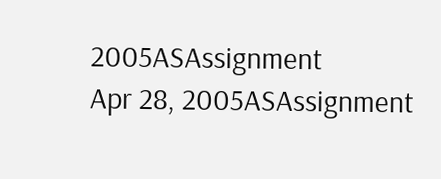2005ASAssignment
Apr 28, 2005ASAssignment